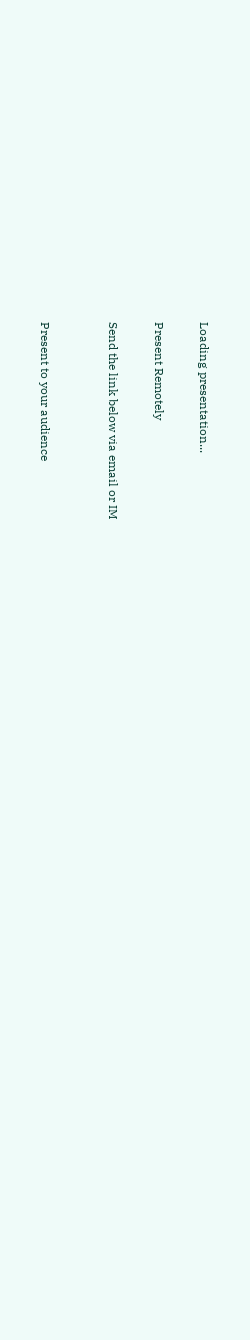Loading presentation...

Present Remotely

Send the link below via email or IM


Present to your audience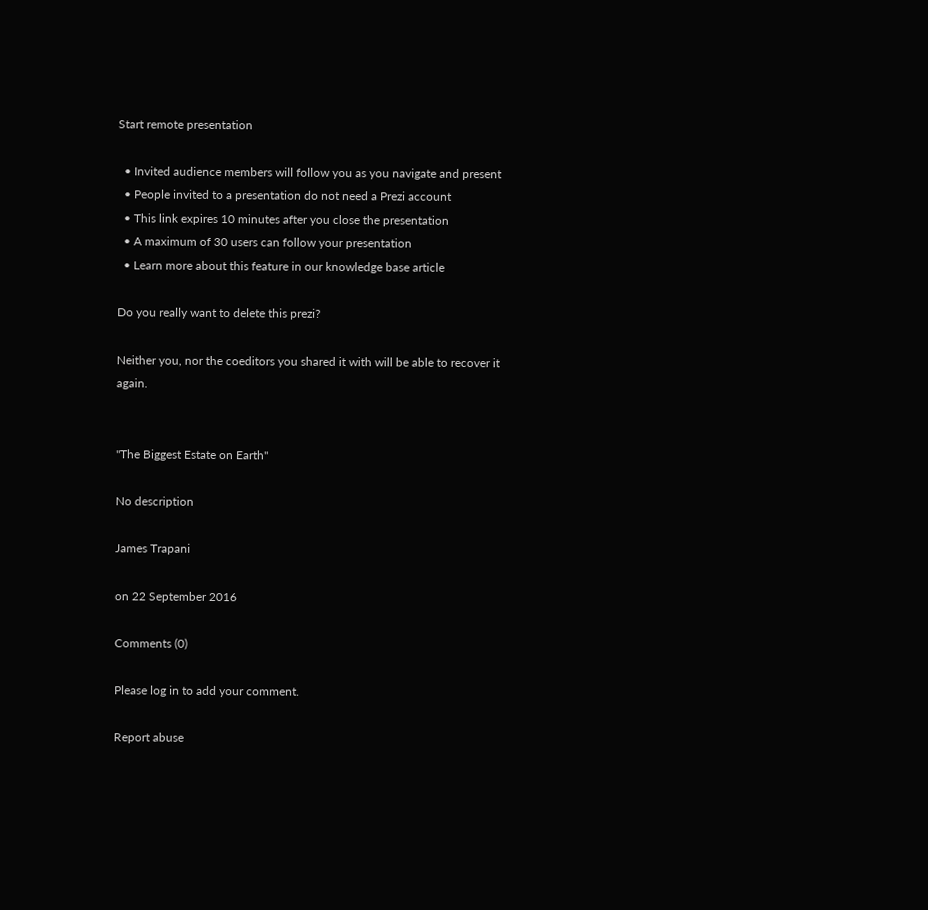Start remote presentation

  • Invited audience members will follow you as you navigate and present
  • People invited to a presentation do not need a Prezi account
  • This link expires 10 minutes after you close the presentation
  • A maximum of 30 users can follow your presentation
  • Learn more about this feature in our knowledge base article

Do you really want to delete this prezi?

Neither you, nor the coeditors you shared it with will be able to recover it again.


"The Biggest Estate on Earth"

No description

James Trapani

on 22 September 2016

Comments (0)

Please log in to add your comment.

Report abuse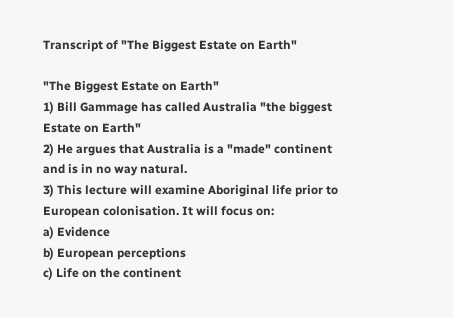Transcript of "The Biggest Estate on Earth"

"The Biggest Estate on Earth"
1) Bill Gammage has called Australia "the biggest Estate on Earth"
2) He argues that Australia is a "made" continent and is in no way natural.
3) This lecture will examine Aboriginal life prior to European colonisation. It will focus on:
a) Evidence
b) European perceptions
c) Life on the continent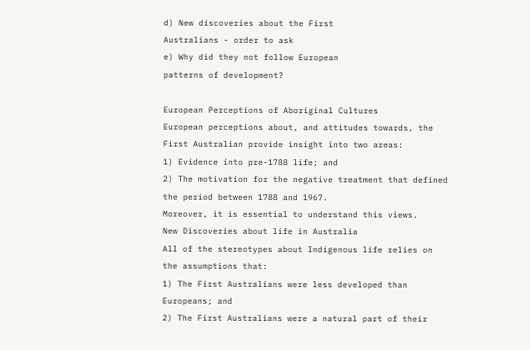d) New discoveries about the First
Australians - order to ask
e) Why did they not follow European
patterns of development?

European Perceptions of Aboriginal Cultures
European perceptions about, and attitudes towards, the First Australian provide insight into two areas:
1) Evidence into pre-1788 life; and
2) The motivation for the negative treatment that defined the period between 1788 and 1967.
Moreover, it is essential to understand this views.
New Discoveries about life in Australia
All of the stereotypes about Indigenous life relies on the assumptions that:
1) The First Australians were less developed than Europeans; and
2) The First Australians were a natural part of their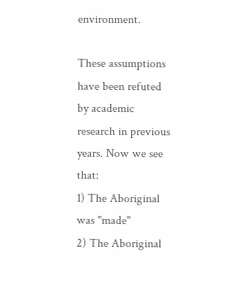environment.

These assumptions have been refuted by academic research in previous years. Now we see that:
1) The Aboriginal was "made"
2) The Aboriginal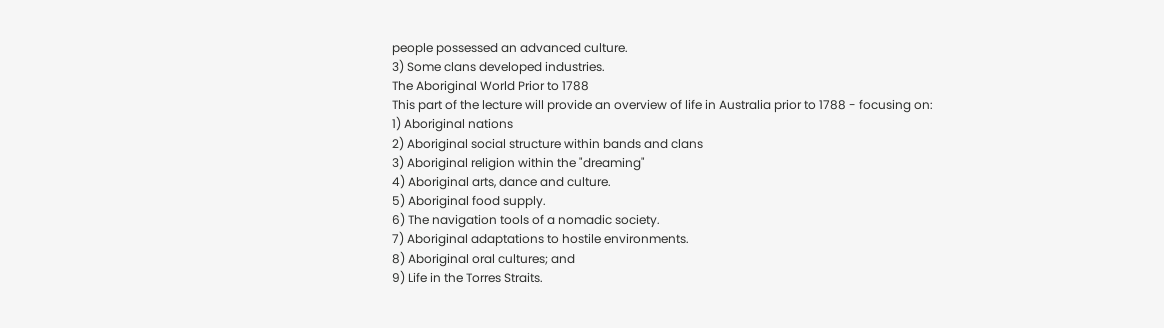people possessed an advanced culture.
3) Some clans developed industries.
The Aboriginal World Prior to 1788
This part of the lecture will provide an overview of life in Australia prior to 1788 - focusing on:
1) Aboriginal nations
2) Aboriginal social structure within bands and clans
3) Aboriginal religion within the "dreaming"
4) Aboriginal arts, dance and culture.
5) Aboriginal food supply.
6) The navigation tools of a nomadic society.
7) Aboriginal adaptations to hostile environments.
8) Aboriginal oral cultures; and
9) Life in the Torres Straits.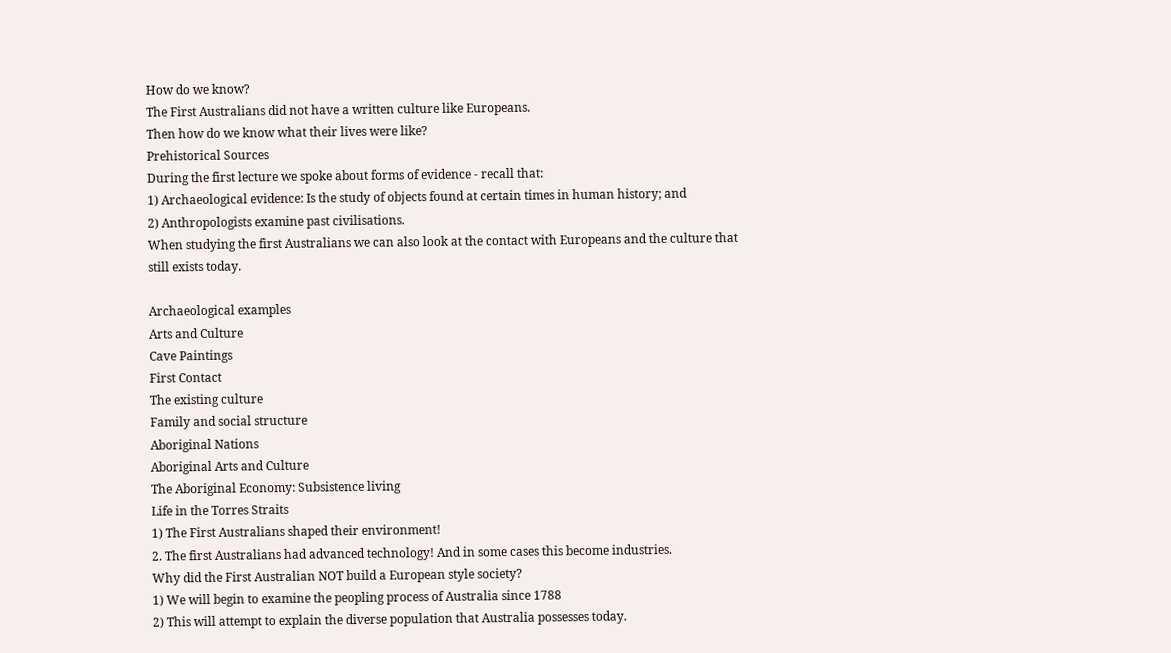How do we know?
The First Australians did not have a written culture like Europeans.
Then how do we know what their lives were like?
Prehistorical Sources
During the first lecture we spoke about forms of evidence - recall that:
1) Archaeological evidence: Is the study of objects found at certain times in human history; and
2) Anthropologists examine past civilisations.
When studying the first Australians we can also look at the contact with Europeans and the culture that still exists today.

Archaeological examples
Arts and Culture
Cave Paintings
First Contact
The existing culture
Family and social structure
Aboriginal Nations
Aboriginal Arts and Culture
The Aboriginal Economy: Subsistence living
Life in the Torres Straits
1) The First Australians shaped their environment!
2. The first Australians had advanced technology! And in some cases this become industries.
Why did the First Australian NOT build a European style society?
1) We will begin to examine the peopling process of Australia since 1788
2) This will attempt to explain the diverse population that Australia possesses today.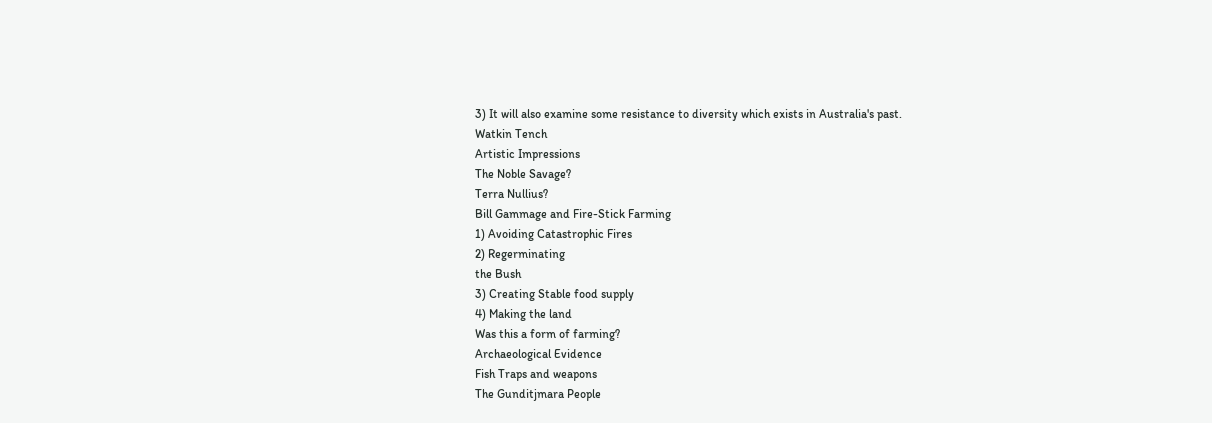3) It will also examine some resistance to diversity which exists in Australia's past.
Watkin Tench
Artistic Impressions
The Noble Savage?
Terra Nullius?
Bill Gammage and Fire-Stick Farming
1) Avoiding Catastrophic Fires
2) Regerminating
the Bush
3) Creating Stable food supply
4) Making the land
Was this a form of farming?
Archaeological Evidence
Fish Traps and weapons
The Gunditjmara People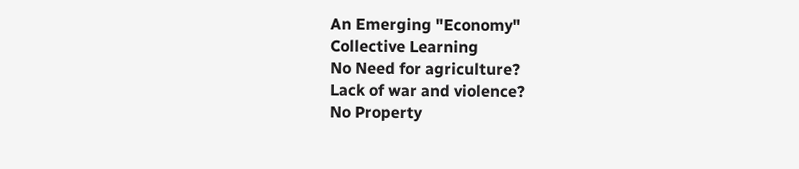An Emerging "Economy"
Collective Learning
No Need for agriculture?
Lack of war and violence?
No Property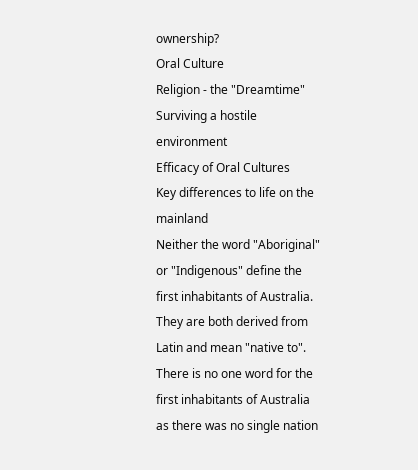ownership?
Oral Culture
Religion - the "Dreamtime"
Surviving a hostile environment
Efficacy of Oral Cultures
Key differences to life on the mainland
Neither the word "Aboriginal" or "Indigenous" define the first inhabitants of Australia.
They are both derived from Latin and mean "native to".
There is no one word for the first inhabitants of Australia as there was no single nation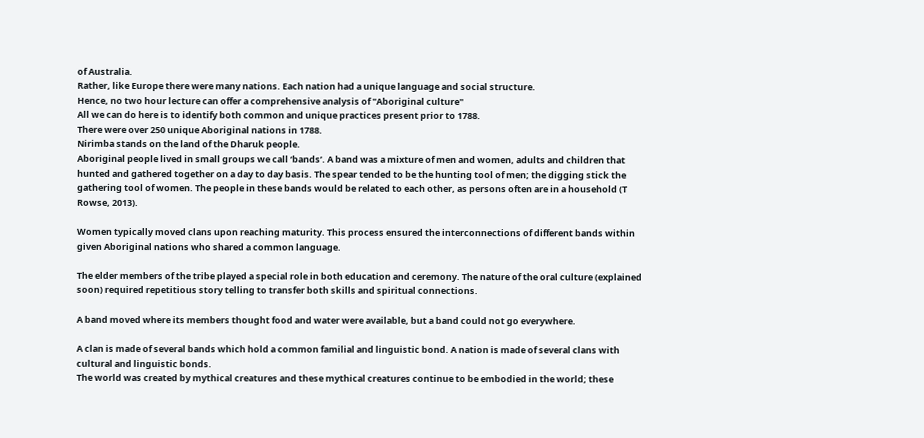of Australia.
Rather, like Europe there were many nations. Each nation had a unique language and social structure.
Hence, no two hour lecture can offer a comprehensive analysis of "Aboriginal culture"
All we can do here is to identify both common and unique practices present prior to 1788.
There were over 250 unique Aboriginal nations in 1788.
Nirimba stands on the land of the Dharuk people.
Aboriginal people lived in small groups we call ‘bands’. A band was a mixture of men and women, adults and children that hunted and gathered together on a day to day basis. The spear tended to be the hunting tool of men; the digging stick the gathering tool of women. The people in these bands would be related to each other, as persons often are in a household (T Rowse, 2013).

Women typically moved clans upon reaching maturity. This process ensured the interconnections of different bands within given Aboriginal nations who shared a common language.

The elder members of the tribe played a special role in both education and ceremony. The nature of the oral culture (explained soon) required repetitious story telling to transfer both skills and spiritual connections.

A band moved where its members thought food and water were available, but a band could not go everywhere.

A clan is made of several bands which hold a common familial and linguistic bond. A nation is made of several clans with cultural and linguistic bonds.
The world was created by mythical creatures and these mythical creatures continue to be embodied in the world; these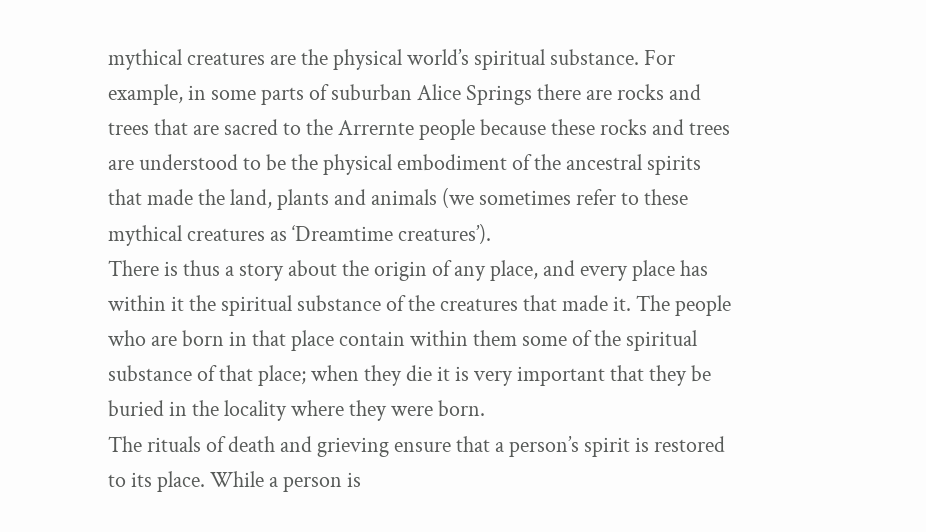mythical creatures are the physical world’s spiritual substance. For example, in some parts of suburban Alice Springs there are rocks and trees that are sacred to the Arrernte people because these rocks and trees are understood to be the physical embodiment of the ancestral spirits that made the land, plants and animals (we sometimes refer to these mythical creatures as ‘Dreamtime creatures’).
There is thus a story about the origin of any place, and every place has within it the spiritual substance of the creatures that made it. The people who are born in that place contain within them some of the spiritual substance of that place; when they die it is very important that they be buried in the locality where they were born.
The rituals of death and grieving ensure that a person’s spirit is restored to its place. While a person is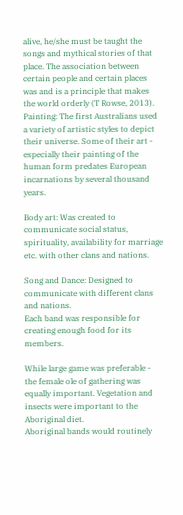alive, he/she must be taught the songs and mythical stories of that place. The association between certain people and certain places was and is a principle that makes the world orderly (T Rowse, 2013).
Painting: The first Australians used a variety of artistic styles to depict their universe. Some of their art - especially their painting of the human form predates European incarnations by several thousand years.

Body art: Was created to communicate social status, spirituality, availability for marriage etc. with other clans and nations.

Song and Dance: Designed to communicate with different clans and nations.
Each band was responsible for creating enough food for its members.

While large game was preferable - the female ole of gathering was equally important. Vegetation and insects were important to the Aboriginal diet.
Aboriginal bands would routinely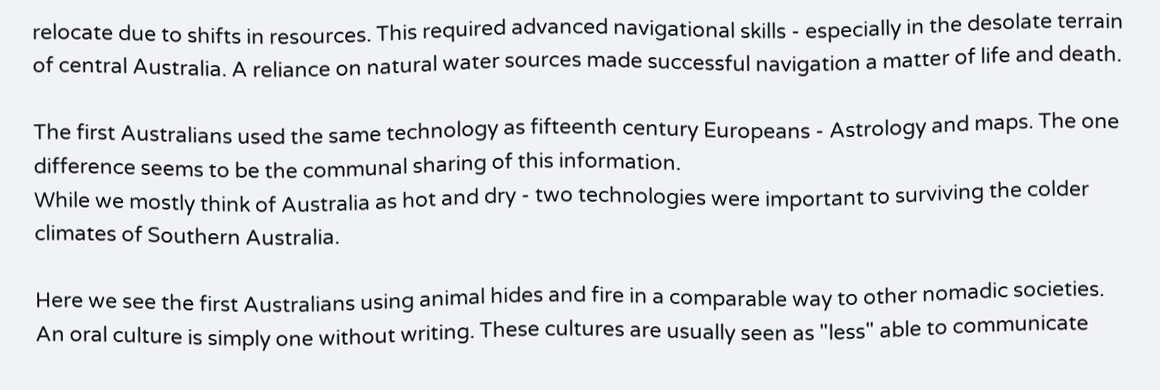relocate due to shifts in resources. This required advanced navigational skills - especially in the desolate terrain of central Australia. A reliance on natural water sources made successful navigation a matter of life and death.

The first Australians used the same technology as fifteenth century Europeans - Astrology and maps. The one difference seems to be the communal sharing of this information.
While we mostly think of Australia as hot and dry - two technologies were important to surviving the colder climates of Southern Australia.

Here we see the first Australians using animal hides and fire in a comparable way to other nomadic societies.
An oral culture is simply one without writing. These cultures are usually seen as "less" able to communicate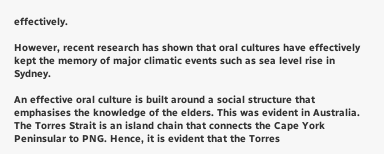effectively.

However, recent research has shown that oral cultures have effectively kept the memory of major climatic events such as sea level rise in Sydney.

An effective oral culture is built around a social structure that emphasises the knowledge of the elders. This was evident in Australia.
The Torres Strait is an island chain that connects the Cape York Peninsular to PNG. Hence, it is evident that the Torres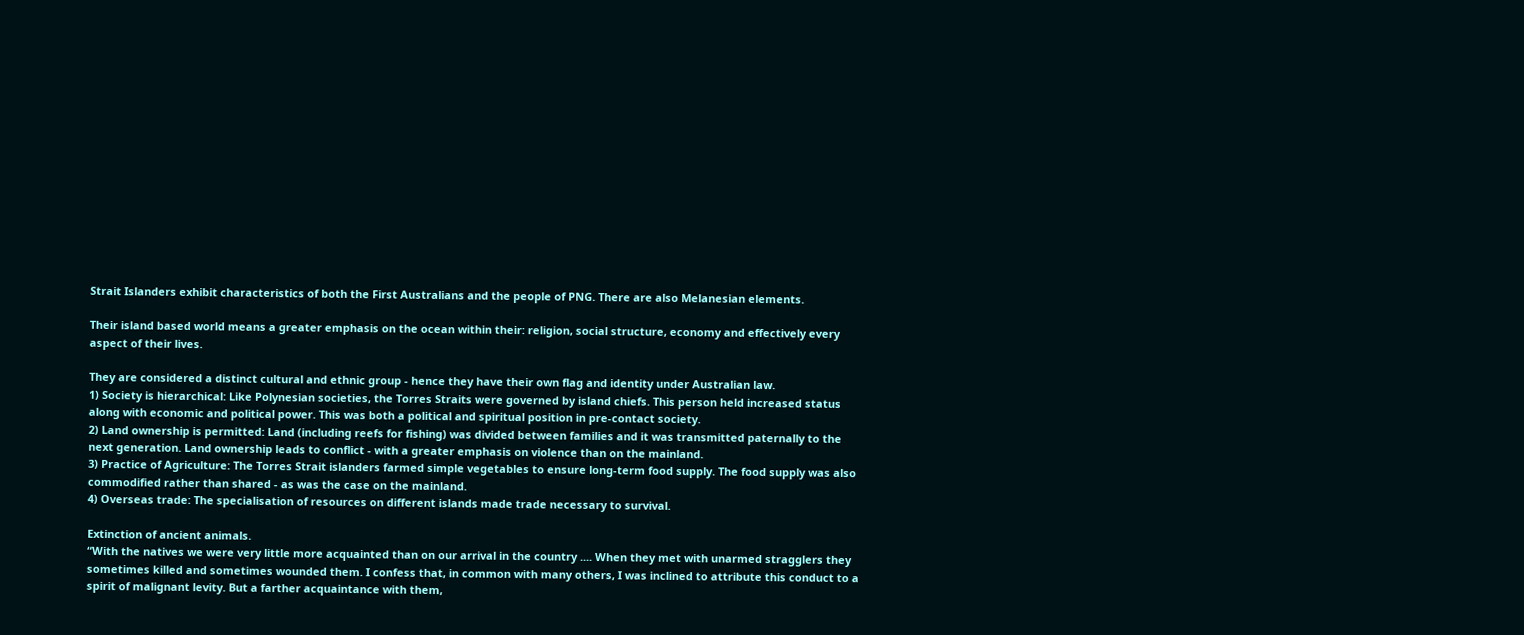Strait Islanders exhibit characteristics of both the First Australians and the people of PNG. There are also Melanesian elements.

Their island based world means a greater emphasis on the ocean within their: religion, social structure, economy and effectively every aspect of their lives.

They are considered a distinct cultural and ethnic group - hence they have their own flag and identity under Australian law.
1) Society is hierarchical: Like Polynesian societies, the Torres Straits were governed by island chiefs. This person held increased status along with economic and political power. This was both a political and spiritual position in pre-contact society.
2) Land ownership is permitted: Land (including reefs for fishing) was divided between families and it was transmitted paternally to the next generation. Land ownership leads to conflict - with a greater emphasis on violence than on the mainland.
3) Practice of Agriculture: The Torres Strait islanders farmed simple vegetables to ensure long-term food supply. The food supply was also commodified rather than shared - as was the case on the mainland.
4) Overseas trade: The specialisation of resources on different islands made trade necessary to survival.

Extinction of ancient animals.
“With the natives we were very little more acquainted than on our arrival in the country .... When they met with unarmed stragglers they sometimes killed and sometimes wounded them. I confess that, in common with many others, I was inclined to attribute this conduct to a spirit of malignant levity. But a farther acquaintance with them,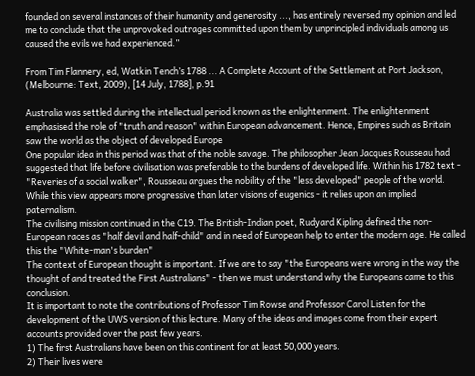founded on several instances of their humanity and generosity ..., has entirely reversed my opinion and led me to conclude that the unprovoked outrages committed upon them by unprincipled individuals among us caused the evils we had experienced.”

From Tim Flannery, ed, Watkin Tench’s 1788 ... A Complete Account of the Settlement at Port Jackson, (Melbourne: Text, 2009), [14 July, 1788], p.91

Australia was settled during the intellectual period known as the enlightenment. The enlightenment emphasised the role of "truth and reason" within European advancement. Hence, Empires such as Britain saw the world as the object of developed Europe
One popular idea in this period was that of the noble savage. The philosopher Jean Jacques Rousseau had suggested that life before civilisation was preferable to the burdens of developed life. Within his 1782 text - "Reveries of a social walker", Rousseau argues the nobility of the "less developed" people of the world. While this view appears more progressive than later visions of eugenics - it relies upon an implied paternalism.
The civilising mission continued in the C19. The British-Indian poet, Rudyard Kipling defined the non-European races as "half devil and half-child" and in need of European help to enter the modern age. He called this the "White-man's burden"
The context of European thought is important. If we are to say "the Europeans were wrong in the way the thought of and treated the First Australians" - then we must understand why the Europeans came to this conclusion.
It is important to note the contributions of Professor Tim Rowse and Professor Carol Listen for the development of the UWS version of this lecture. Many of the ideas and images come from their expert accounts provided over the past few years.
1) The first Australians have been on this continent for at least 50,000 years.
2) Their lives were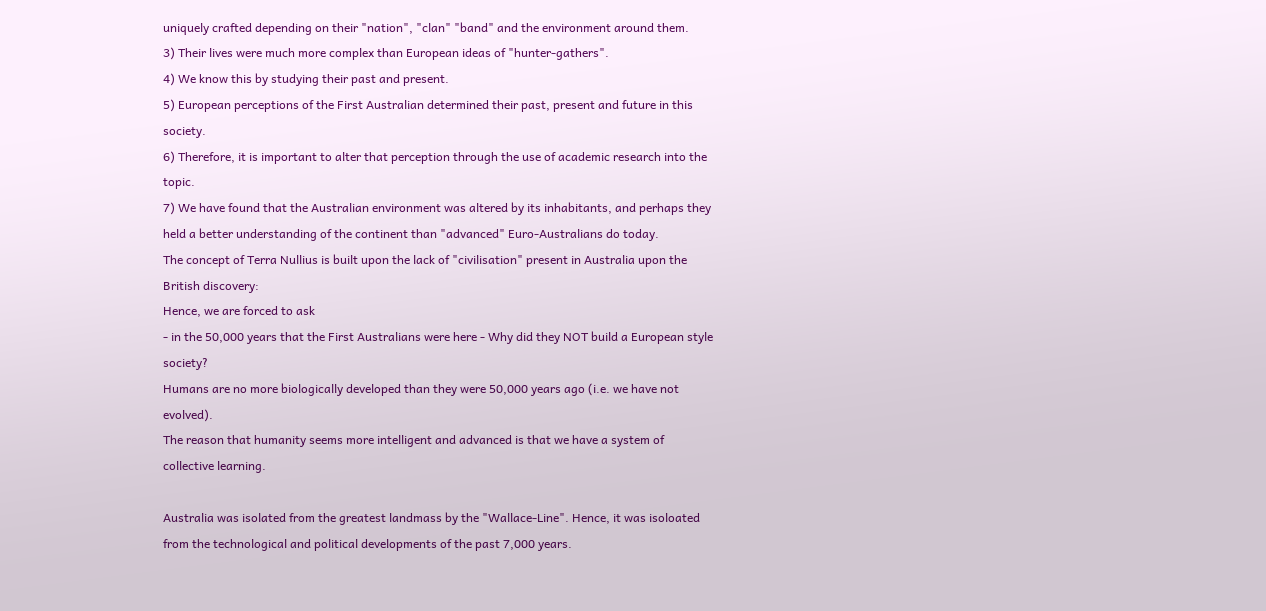uniquely crafted depending on their "nation", "clan" "band" and the environment around them.
3) Their lives were much more complex than European ideas of "hunter-gathers".
4) We know this by studying their past and present.
5) European perceptions of the First Australian determined their past, present and future in this society.
6) Therefore, it is important to alter that perception through the use of academic research into the topic.
7) We have found that the Australian environment was altered by its inhabitants, and perhaps they held a better understanding of the continent than "advanced" Euro-Australians do today.
The concept of Terra Nullius is built upon the lack of "civilisation" present in Australia upon the British discovery:
Hence, we are forced to ask
- in the 50,000 years that the First Australians were here - Why did they NOT build a European style society?
Humans are no more biologically developed than they were 50,000 years ago (i.e. we have not evolved).
The reason that humanity seems more intelligent and advanced is that we have a system of collective learning.

Australia was isolated from the greatest landmass by the "Wallace-Line". Hence, it was isoloated from the technological and political developments of the past 7,000 years.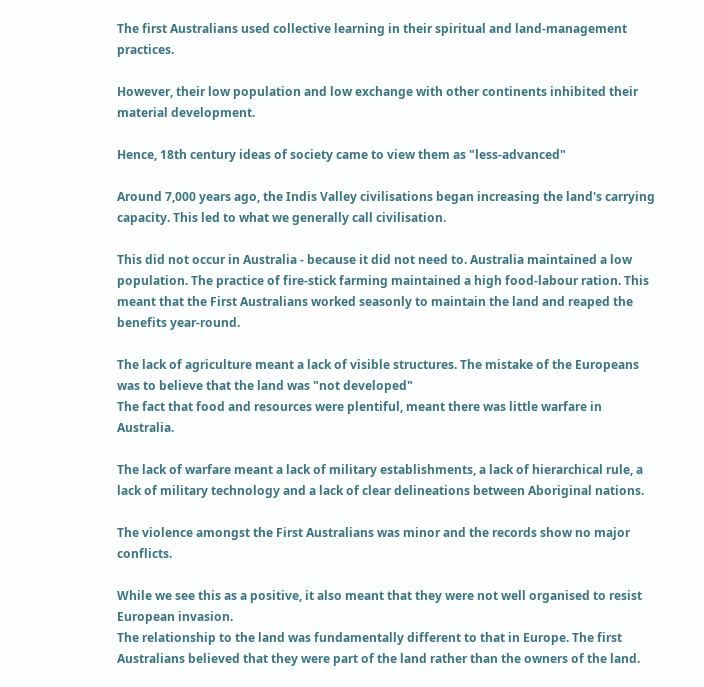The first Australians used collective learning in their spiritual and land-management practices.

However, their low population and low exchange with other continents inhibited their material development.

Hence, 18th century ideas of society came to view them as "less-advanced"

Around 7,000 years ago, the Indis Valley civilisations began increasing the land's carrying capacity. This led to what we generally call civilisation.

This did not occur in Australia - because it did not need to. Australia maintained a low population. The practice of fire-stick farming maintained a high food-labour ration. This meant that the First Australians worked seasonly to maintain the land and reaped the benefits year-round.

The lack of agriculture meant a lack of visible structures. The mistake of the Europeans was to believe that the land was "not developed"
The fact that food and resources were plentiful, meant there was little warfare in Australia.

The lack of warfare meant a lack of military establishments, a lack of hierarchical rule, a lack of military technology and a lack of clear delineations between Aboriginal nations.

The violence amongst the First Australians was minor and the records show no major conflicts.

While we see this as a positive, it also meant that they were not well organised to resist European invasion.
The relationship to the land was fundamentally different to that in Europe. The first Australians believed that they were part of the land rather than the owners of the land.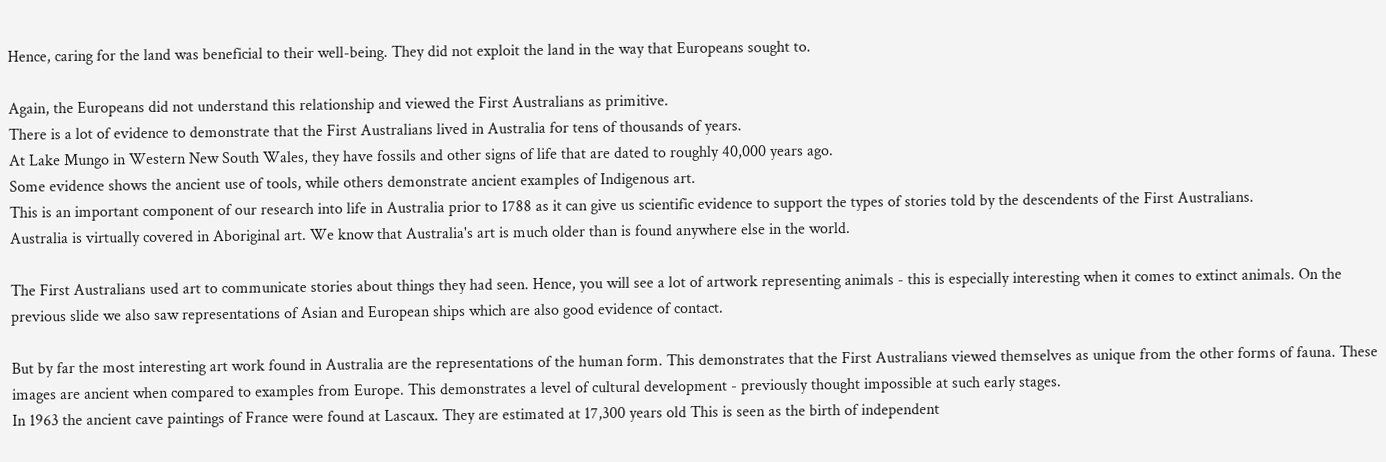Hence, caring for the land was beneficial to their well-being. They did not exploit the land in the way that Europeans sought to.

Again, the Europeans did not understand this relationship and viewed the First Australians as primitive.
There is a lot of evidence to demonstrate that the First Australians lived in Australia for tens of thousands of years.
At Lake Mungo in Western New South Wales, they have fossils and other signs of life that are dated to roughly 40,000 years ago.
Some evidence shows the ancient use of tools, while others demonstrate ancient examples of Indigenous art.
This is an important component of our research into life in Australia prior to 1788 as it can give us scientific evidence to support the types of stories told by the descendents of the First Australians.
Australia is virtually covered in Aboriginal art. We know that Australia's art is much older than is found anywhere else in the world.

The First Australians used art to communicate stories about things they had seen. Hence, you will see a lot of artwork representing animals - this is especially interesting when it comes to extinct animals. On the previous slide we also saw representations of Asian and European ships which are also good evidence of contact.

But by far the most interesting art work found in Australia are the representations of the human form. This demonstrates that the First Australians viewed themselves as unique from the other forms of fauna. These images are ancient when compared to examples from Europe. This demonstrates a level of cultural development - previously thought impossible at such early stages.
In 1963 the ancient cave paintings of France were found at Lascaux. They are estimated at 17,300 years old This is seen as the birth of independent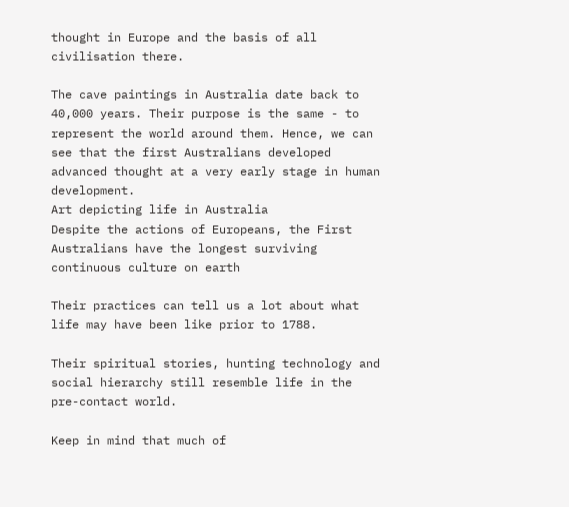thought in Europe and the basis of all civilisation there.

The cave paintings in Australia date back to 40,000 years. Their purpose is the same - to represent the world around them. Hence, we can see that the first Australians developed advanced thought at a very early stage in human development.
Art depicting life in Australia
Despite the actions of Europeans, the First Australians have the longest surviving continuous culture on earth

Their practices can tell us a lot about what life may have been like prior to 1788.

Their spiritual stories, hunting technology and social hierarchy still resemble life in the pre-contact world.

Keep in mind that much of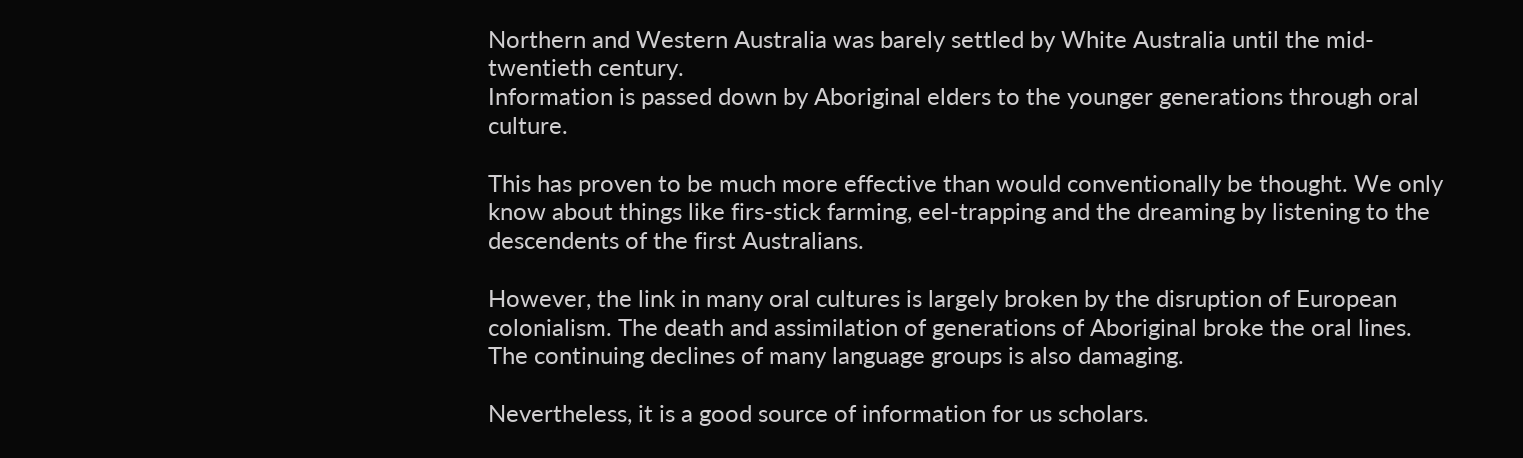Northern and Western Australia was barely settled by White Australia until the mid-twentieth century.
Information is passed down by Aboriginal elders to the younger generations through oral culture.

This has proven to be much more effective than would conventionally be thought. We only know about things like firs-stick farming, eel-trapping and the dreaming by listening to the descendents of the first Australians.

However, the link in many oral cultures is largely broken by the disruption of European colonialism. The death and assimilation of generations of Aboriginal broke the oral lines. The continuing declines of many language groups is also damaging.

Nevertheless, it is a good source of information for us scholars.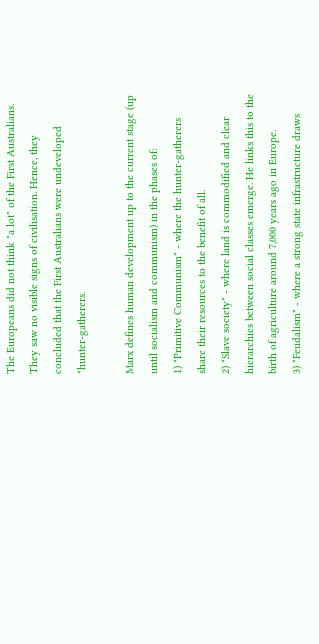The Europeans did not think "a lot" of the First Australians. They saw no visible signs of civilisation. Hence, they concluded that the First Australians were undeveloped "hunter-gatherers.

Marx defines human development up to the current stage (up until socialism and communism) in the phases of:
1) "Primitive Communism" - where the hunter-gatherers share their resources to the benefit of all.
2) "Slave society" - where land is commodified and clear hierarchies between social classes emerge. He links this to the birth of agriculture around 7,000 years ago in Europe.
3) "Feudalism" - where a strong state infrastructure draws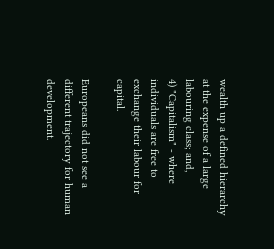wealth up a defined hierarchy at the expense of a large labouring class; and,
4) "Capitalism" - where individuals are free to exchange their labour for capital.

Europeans did not see a different trajectory for human development.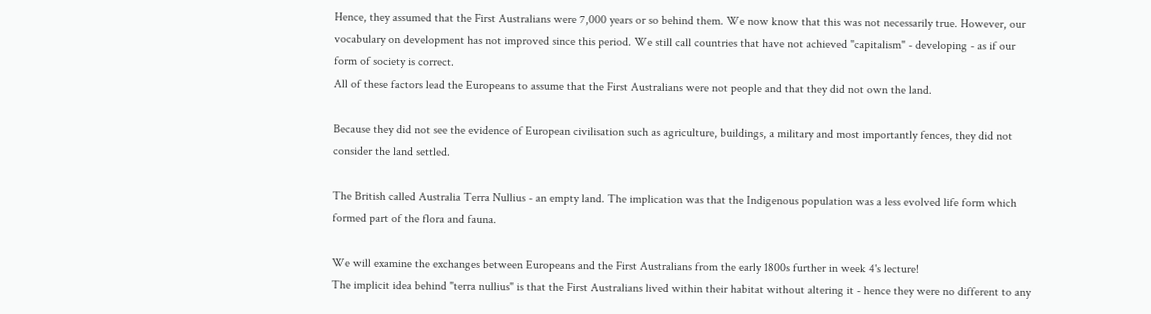Hence, they assumed that the First Australians were 7,000 years or so behind them. We now know that this was not necessarily true. However, our vocabulary on development has not improved since this period. We still call countries that have not achieved "capitalism" - developing - as if our form of society is correct.
All of these factors lead the Europeans to assume that the First Australians were not people and that they did not own the land.

Because they did not see the evidence of European civilisation such as agriculture, buildings, a military and most importantly fences, they did not consider the land settled.

The British called Australia Terra Nullius - an empty land. The implication was that the Indigenous population was a less evolved life form which formed part of the flora and fauna.

We will examine the exchanges between Europeans and the First Australians from the early 1800s further in week 4's lecture!
The implicit idea behind "terra nullius" is that the First Australians lived within their habitat without altering it - hence they were no different to any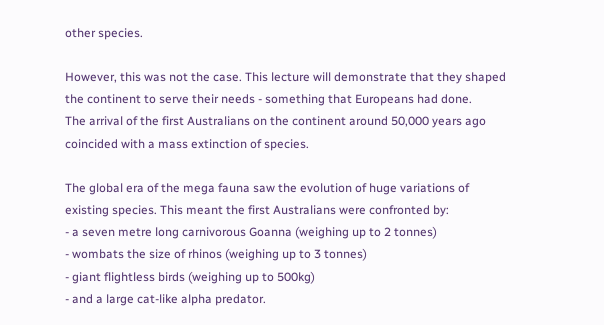other species.

However, this was not the case. This lecture will demonstrate that they shaped the continent to serve their needs - something that Europeans had done.
The arrival of the first Australians on the continent around 50,000 years ago coincided with a mass extinction of species.

The global era of the mega fauna saw the evolution of huge variations of existing species. This meant the first Australians were confronted by:
- a seven metre long carnivorous Goanna (weighing up to 2 tonnes)
- wombats the size of rhinos (weighing up to 3 tonnes)
- giant flightless birds (weighing up to 500kg)
- and a large cat-like alpha predator.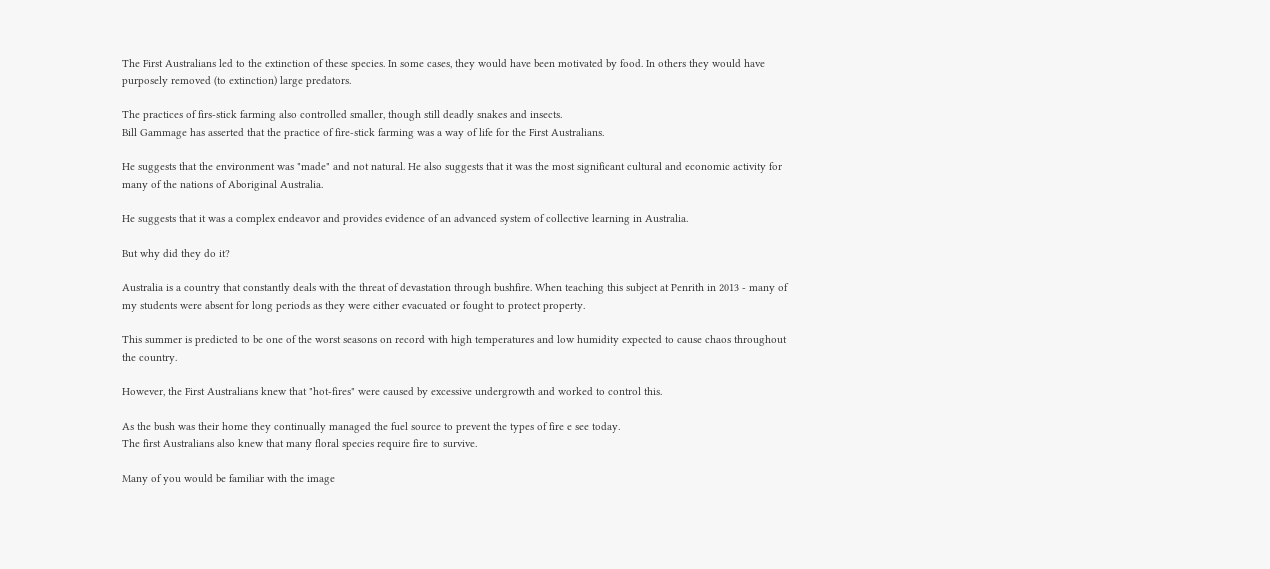The First Australians led to the extinction of these species. In some cases, they would have been motivated by food. In others they would have purposely removed (to extinction) large predators.

The practices of firs-stick farming also controlled smaller, though still deadly snakes and insects.
Bill Gammage has asserted that the practice of fire-stick farming was a way of life for the First Australians.

He suggests that the environment was "made" and not natural. He also suggests that it was the most significant cultural and economic activity for many of the nations of Aboriginal Australia.

He suggests that it was a complex endeavor and provides evidence of an advanced system of collective learning in Australia.

But why did they do it?

Australia is a country that constantly deals with the threat of devastation through bushfire. When teaching this subject at Penrith in 2013 - many of my students were absent for long periods as they were either evacuated or fought to protect property.

This summer is predicted to be one of the worst seasons on record with high temperatures and low humidity expected to cause chaos throughout the country.

However, the First Australians knew that "hot-fires" were caused by excessive undergrowth and worked to control this.

As the bush was their home they continually managed the fuel source to prevent the types of fire e see today.
The first Australians also knew that many floral species require fire to survive.

Many of you would be familiar with the image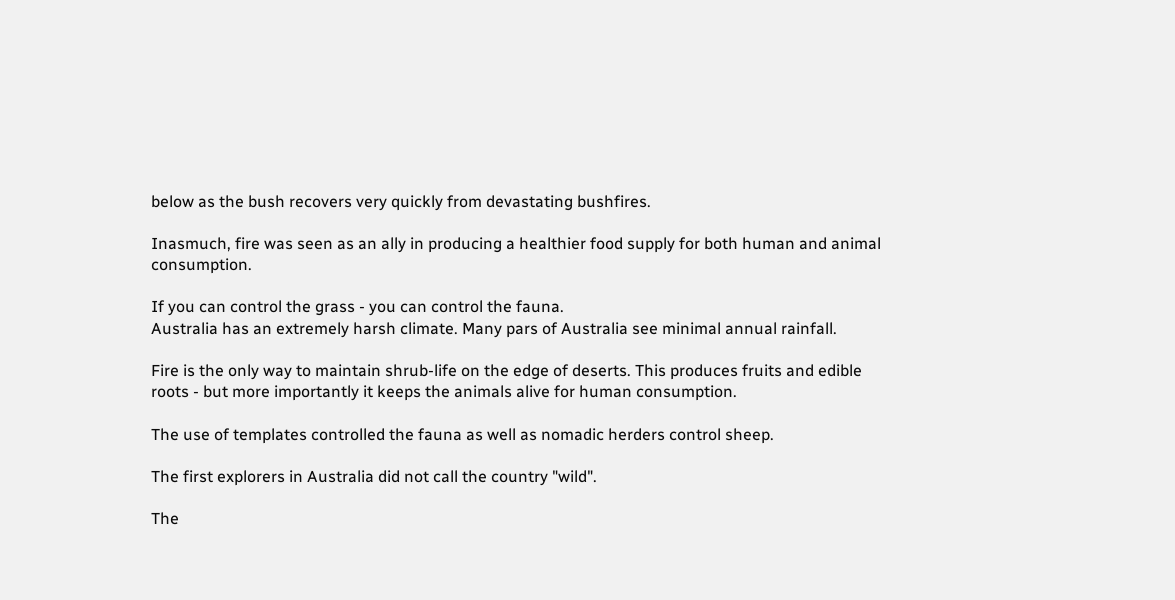below as the bush recovers very quickly from devastating bushfires.

Inasmuch, fire was seen as an ally in producing a healthier food supply for both human and animal consumption.

If you can control the grass - you can control the fauna.
Australia has an extremely harsh climate. Many pars of Australia see minimal annual rainfall.

Fire is the only way to maintain shrub-life on the edge of deserts. This produces fruits and edible roots - but more importantly it keeps the animals alive for human consumption.

The use of templates controlled the fauna as well as nomadic herders control sheep.

The first explorers in Australia did not call the country "wild".

The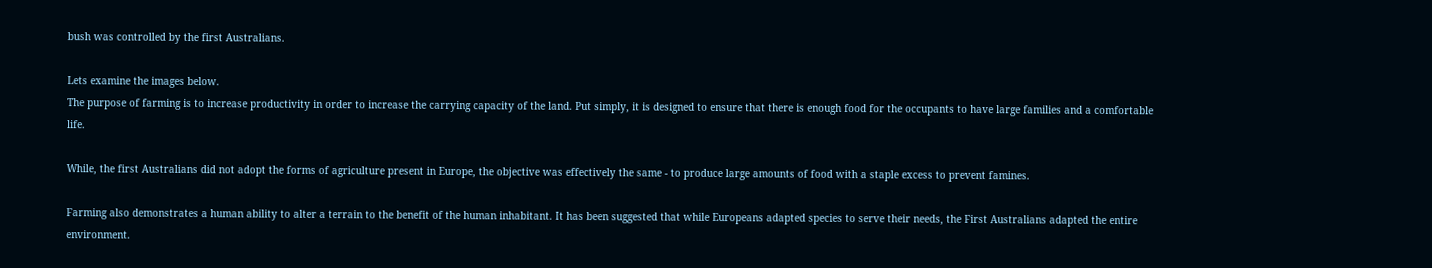bush was controlled by the first Australians.

Lets examine the images below.
The purpose of farming is to increase productivity in order to increase the carrying capacity of the land. Put simply, it is designed to ensure that there is enough food for the occupants to have large families and a comfortable life.

While, the first Australians did not adopt the forms of agriculture present in Europe, the objective was effectively the same - to produce large amounts of food with a staple excess to prevent famines.

Farming also demonstrates a human ability to alter a terrain to the benefit of the human inhabitant. It has been suggested that while Europeans adapted species to serve their needs, the First Australians adapted the entire environment.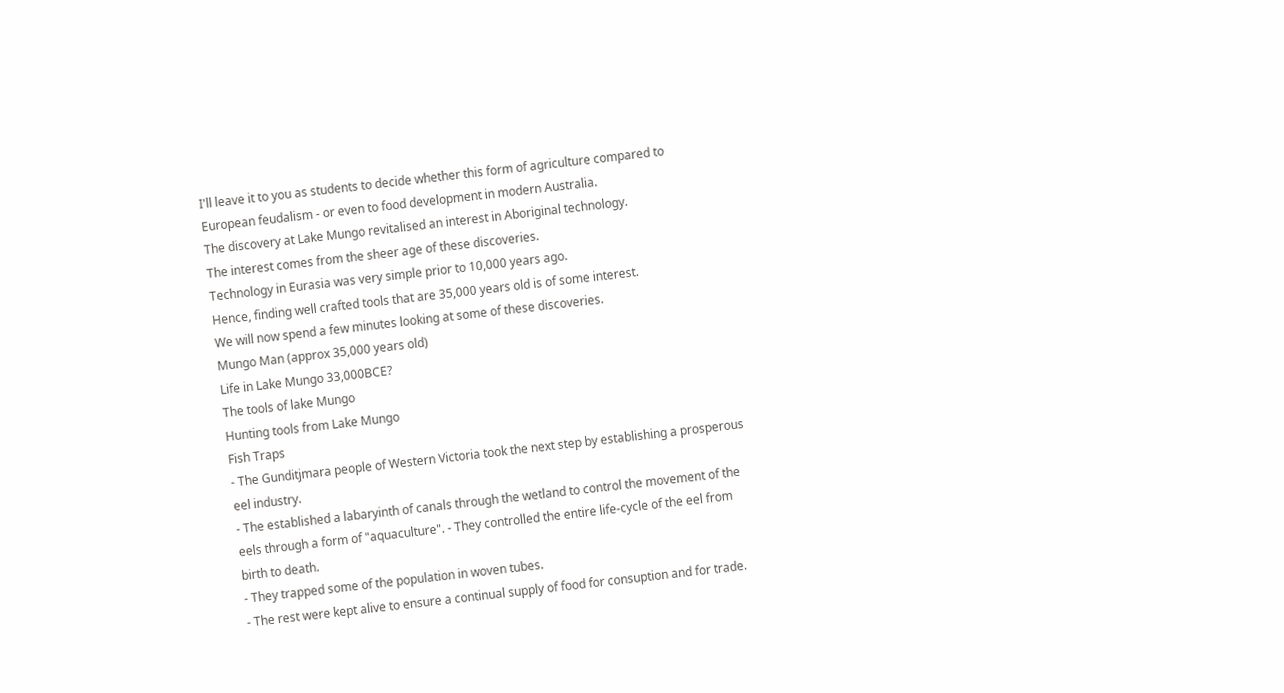I'll leave it to you as students to decide whether this form of agriculture compared to European feudalism - or even to food development in modern Australia.
The discovery at Lake Mungo revitalised an interest in Aboriginal technology.
The interest comes from the sheer age of these discoveries.
Technology in Eurasia was very simple prior to 10,000 years ago.
Hence, finding well crafted tools that are 35,000 years old is of some interest.
We will now spend a few minutes looking at some of these discoveries.
Mungo Man (approx 35,000 years old)
Life in Lake Mungo 33,000BCE?
The tools of lake Mungo
Hunting tools from Lake Mungo
Fish Traps
- The Gunditjmara people of Western Victoria took the next step by establishing a prosperous eel industry.
- The established a labaryinth of canals through the wetland to control the movement of the eels through a form of "aquaculture". - They controlled the entire life-cycle of the eel from birth to death.
- They trapped some of the population in woven tubes.
- The rest were kept alive to ensure a continual supply of food for consuption and for trade.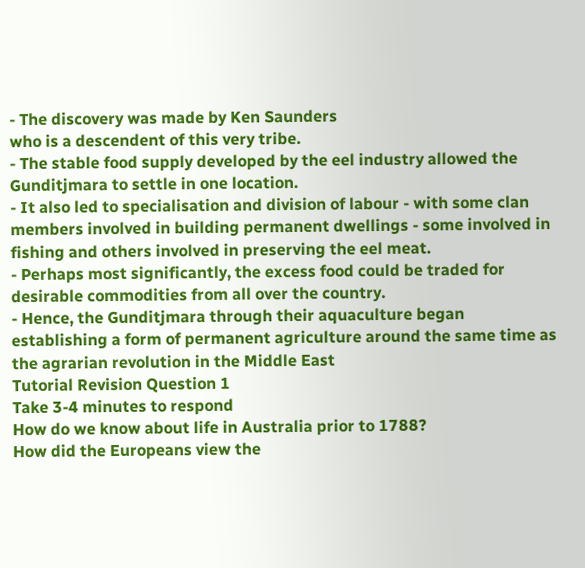- The discovery was made by Ken Saunders
who is a descendent of this very tribe.
- The stable food supply developed by the eel industry allowed the Gunditjmara to settle in one location.
- It also led to specialisation and division of labour - with some clan members involved in building permanent dwellings - some involved in fishing and others involved in preserving the eel meat.
- Perhaps most significantly, the excess food could be traded for desirable commodities from all over the country.
- Hence, the Gunditjmara through their aquaculture began establishing a form of permanent agriculture around the same time as the agrarian revolution in the Middle East
Tutorial Revision Question 1
Take 3-4 minutes to respond
How do we know about life in Australia prior to 1788?
How did the Europeans view the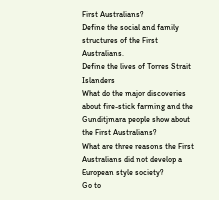First Australians?
Define the social and family structures of the First Australians.
Define the lives of Torres Strait Islanders
What do the major discoveries about fire-stick farming and the Gunditjmara people show about the First Australians?
What are three reasons the First Australians did not develop a European style society?
Go to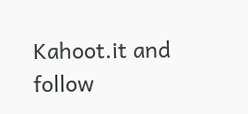Kahoot.it and follow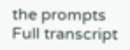the prompts
Full transcript